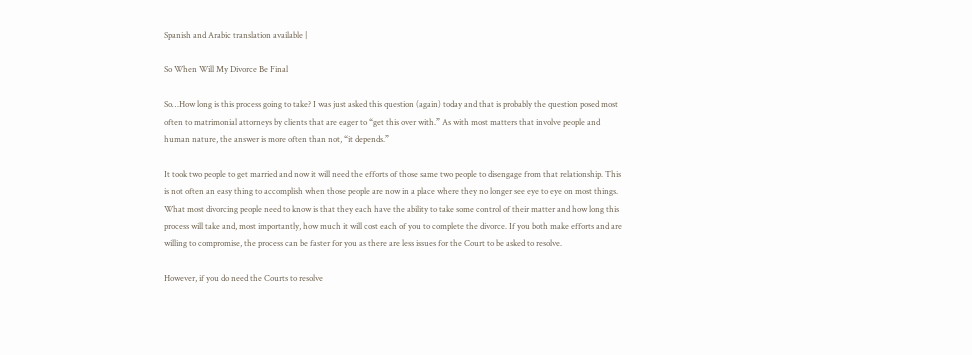Spanish and Arabic translation available |

So When Will My Divorce Be Final

So…How long is this process going to take? I was just asked this question (again) today and that is probably the question posed most often to matrimonial attorneys by clients that are eager to “get this over with.” As with most matters that involve people and human nature, the answer is more often than not, “it depends.”

It took two people to get married and now it will need the efforts of those same two people to disengage from that relationship. This is not often an easy thing to accomplish when those people are now in a place where they no longer see eye to eye on most things. What most divorcing people need to know is that they each have the ability to take some control of their matter and how long this process will take and, most importantly, how much it will cost each of you to complete the divorce. If you both make efforts and are willing to compromise, the process can be faster for you as there are less issues for the Court to be asked to resolve.

However, if you do need the Courts to resolve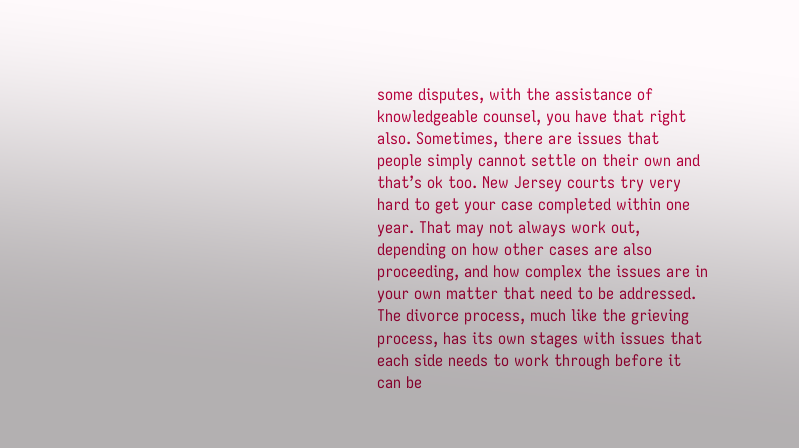some disputes, with the assistance of knowledgeable counsel, you have that right also. Sometimes, there are issues that people simply cannot settle on their own and that’s ok too. New Jersey courts try very hard to get your case completed within one year. That may not always work out, depending on how other cases are also proceeding, and how complex the issues are in your own matter that need to be addressed. The divorce process, much like the grieving process, has its own stages with issues that each side needs to work through before it can be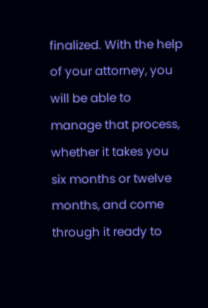finalized. With the help of your attorney, you will be able to manage that process, whether it takes you six months or twelve months, and come through it ready to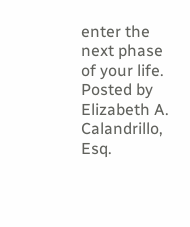enter the next phase of your life.  Posted by Elizabeth A. Calandrillo, Esq.